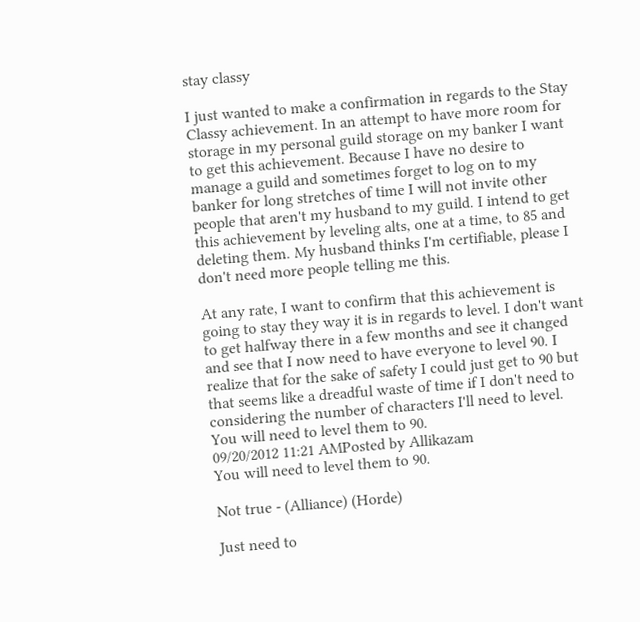stay classy

I just wanted to make a confirmation in regards to the Stay Classy achievement. In an attempt to have more room for storage in my personal guild storage on my banker I want to get this achievement. Because I have no desire to manage a guild and sometimes forget to log on to my banker for long stretches of time I will not invite other people that aren't my husband to my guild. I intend to get this achievement by leveling alts, one at a time, to 85 and deleting them. My husband thinks I'm certifiable, please I don't need more people telling me this.

At any rate, I want to confirm that this achievement is going to stay they way it is in regards to level. I don't want to get halfway there in a few months and see it changed and see that I now need to have everyone to level 90. I realize that for the sake of safety I could just get to 90 but that seems like a dreadful waste of time if I don't need to considering the number of characters I'll need to level.
You will need to level them to 90.
09/20/2012 11:21 AMPosted by Allikazam
You will need to level them to 90.

Not true - (Alliance) (Horde)

Just need to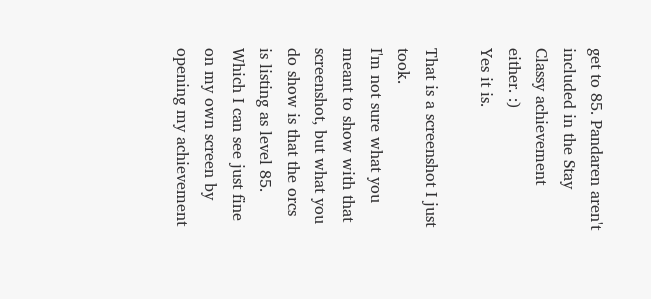get to 85. Pandaren aren't included in the Stay Classy achievement either. :)
Yes it is.

That is a screenshot I just took.
I'm not sure what you meant to show with that screenshot, but what you do show is that the orcs is listing as level 85. Which I can see just fine on my own screen by opening my achievement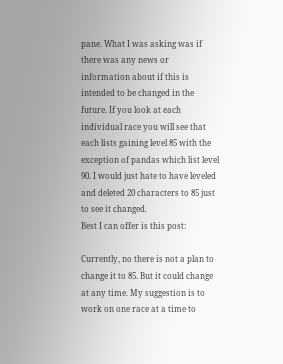pane. What I was asking was if there was any news or information about if this is intended to be changed in the future. If you look at each individual race you will see that each lists gaining level 85 with the exception of pandas which list level 90. I would just hate to have leveled and deleted 20 characters to 85 just to see it changed.
Best I can offer is this post:

Currently, no there is not a plan to change it to 85. But it could change at any time. My suggestion is to work on one race at a time to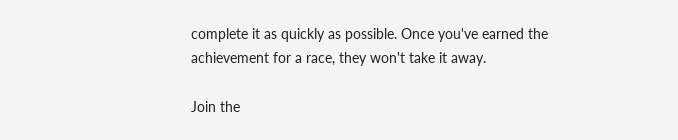complete it as quickly as possible. Once you've earned the achievement for a race, they won't take it away.

Join the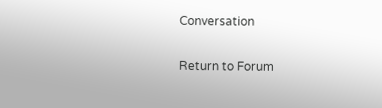Conversation

Return to Forum